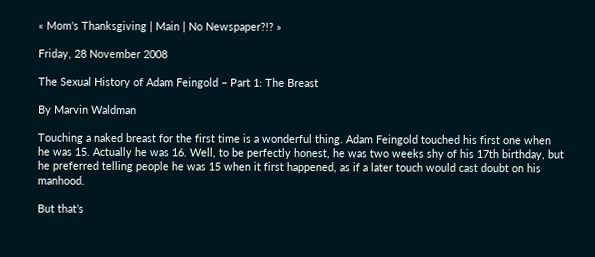« Mom's Thanksgiving | Main | No Newspaper?!? »

Friday, 28 November 2008

The Sexual History of Adam Feingold – Part 1: The Breast

By Marvin Waldman

Touching a naked breast for the first time is a wonderful thing. Adam Feingold touched his first one when he was 15. Actually he was 16. Well, to be perfectly honest, he was two weeks shy of his 17th birthday, but he preferred telling people he was 15 when it first happened, as if a later touch would cast doubt on his manhood.

But that’s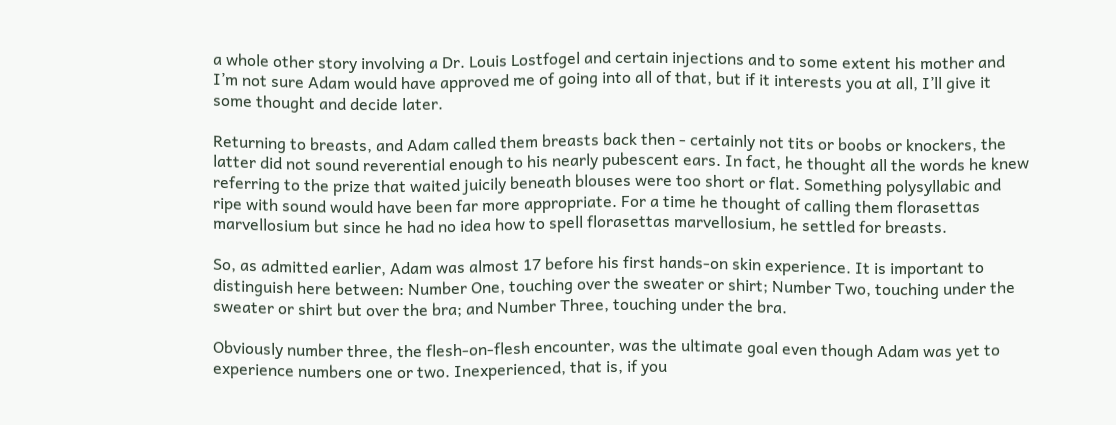a whole other story involving a Dr. Louis Lostfogel and certain injections and to some extent his mother and I’m not sure Adam would have approved me of going into all of that, but if it interests you at all, I’ll give it some thought and decide later.

Returning to breasts, and Adam called them breasts back then - certainly not tits or boobs or knockers, the latter did not sound reverential enough to his nearly pubescent ears. In fact, he thought all the words he knew referring to the prize that waited juicily beneath blouses were too short or flat. Something polysyllabic and ripe with sound would have been far more appropriate. For a time he thought of calling them florasettas marvellosium but since he had no idea how to spell florasettas marvellosium, he settled for breasts.

So, as admitted earlier, Adam was almost 17 before his first hands-on skin experience. It is important to distinguish here between: Number One, touching over the sweater or shirt; Number Two, touching under the sweater or shirt but over the bra; and Number Three, touching under the bra.

Obviously number three, the flesh-on-flesh encounter, was the ultimate goal even though Adam was yet to experience numbers one or two. Inexperienced, that is, if you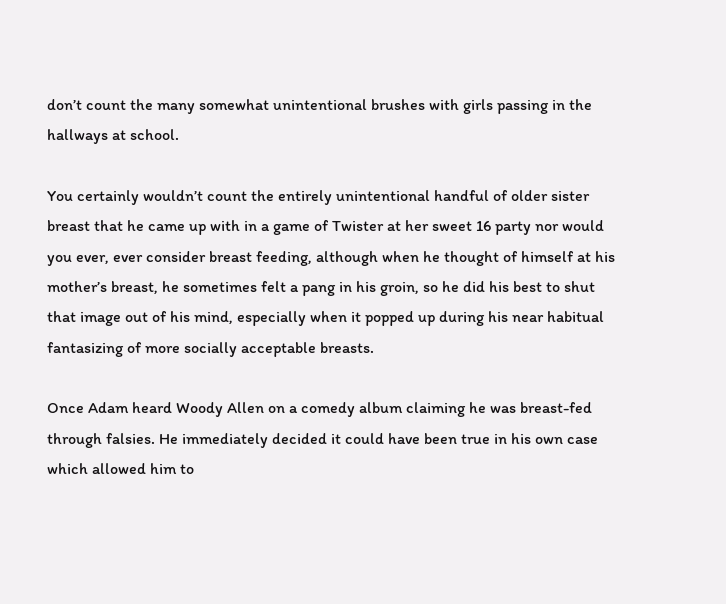don’t count the many somewhat unintentional brushes with girls passing in the hallways at school.

You certainly wouldn’t count the entirely unintentional handful of older sister breast that he came up with in a game of Twister at her sweet 16 party nor would you ever, ever consider breast feeding, although when he thought of himself at his mother’s breast, he sometimes felt a pang in his groin, so he did his best to shut that image out of his mind, especially when it popped up during his near habitual fantasizing of more socially acceptable breasts.

Once Adam heard Woody Allen on a comedy album claiming he was breast-fed through falsies. He immediately decided it could have been true in his own case which allowed him to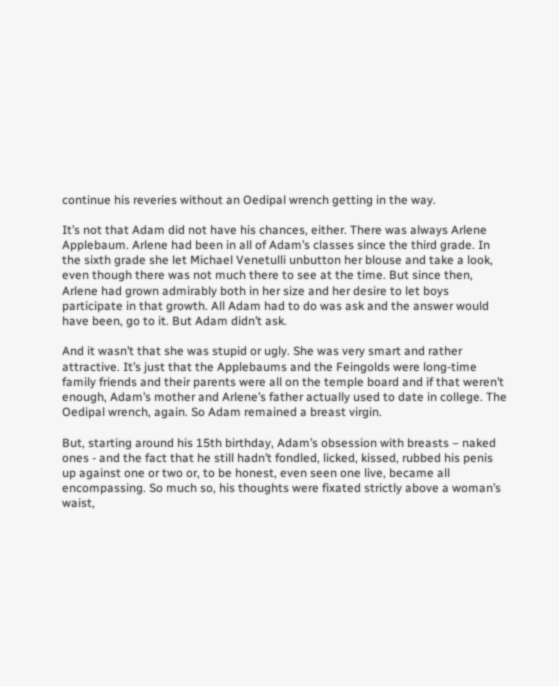continue his reveries without an Oedipal wrench getting in the way.

It’s not that Adam did not have his chances, either. There was always Arlene Applebaum. Arlene had been in all of Adam’s classes since the third grade. In the sixth grade she let Michael Venetulli unbutton her blouse and take a look, even though there was not much there to see at the time. But since then, Arlene had grown admirably both in her size and her desire to let boys participate in that growth. All Adam had to do was ask and the answer would have been, go to it. But Adam didn’t ask.

And it wasn’t that she was stupid or ugly. She was very smart and rather attractive. It’s just that the Applebaums and the Feingolds were long-time family friends and their parents were all on the temple board and if that weren’t enough, Adam’s mother and Arlene’s father actually used to date in college. The Oedipal wrench, again. So Adam remained a breast virgin.

But, starting around his 15th birthday, Adam’s obsession with breasts – naked ones - and the fact that he still hadn’t fondled, licked, kissed, rubbed his penis up against one or two or, to be honest, even seen one live, became all encompassing. So much so, his thoughts were fixated strictly above a woman’s waist,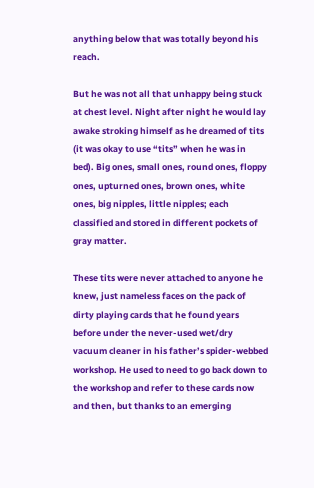anything below that was totally beyond his reach.

But he was not all that unhappy being stuck at chest level. Night after night he would lay awake stroking himself as he dreamed of tits (it was okay to use “tits” when he was in bed). Big ones, small ones, round ones, floppy ones, upturned ones, brown ones, white ones, big nipples, little nipples; each classified and stored in different pockets of gray matter.

These tits were never attached to anyone he knew, just nameless faces on the pack of dirty playing cards that he found years before under the never-used wet/dry vacuum cleaner in his father’s spider-webbed workshop. He used to need to go back down to the workshop and refer to these cards now and then, but thanks to an emerging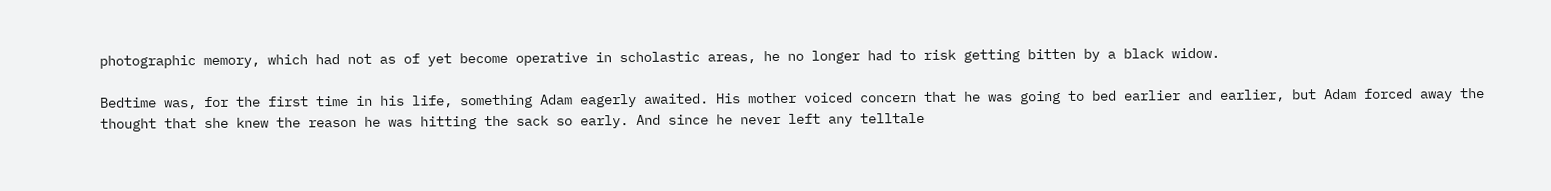photographic memory, which had not as of yet become operative in scholastic areas, he no longer had to risk getting bitten by a black widow.

Bedtime was, for the first time in his life, something Adam eagerly awaited. His mother voiced concern that he was going to bed earlier and earlier, but Adam forced away the thought that she knew the reason he was hitting the sack so early. And since he never left any telltale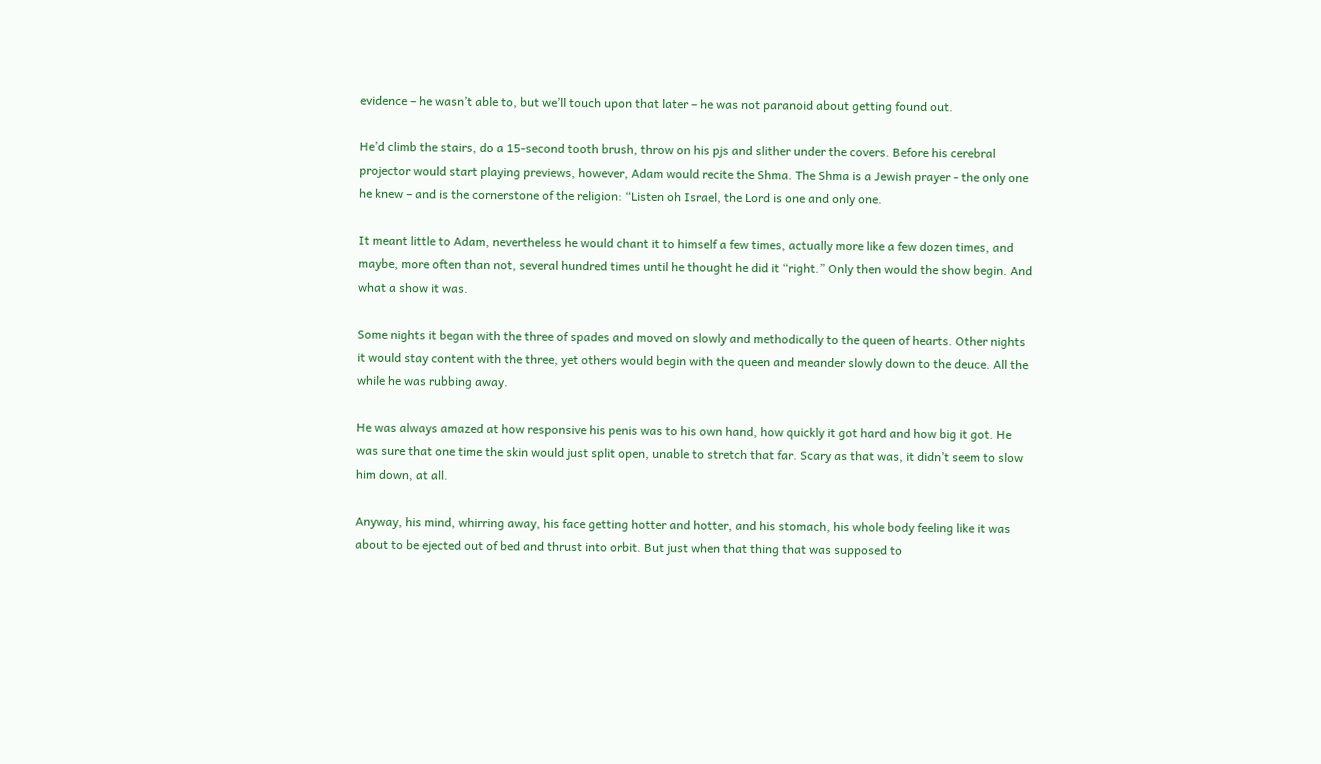evidence – he wasn’t able to, but we’ll touch upon that later – he was not paranoid about getting found out.

He’d climb the stairs, do a 15-second tooth brush, throw on his pjs and slither under the covers. Before his cerebral projector would start playing previews, however, Adam would recite the Shma. The Shma is a Jewish prayer - the only one he knew – and is the cornerstone of the religion: “Listen oh Israel, the Lord is one and only one.

It meant little to Adam, nevertheless he would chant it to himself a few times, actually more like a few dozen times, and maybe, more often than not, several hundred times until he thought he did it “right.” Only then would the show begin. And what a show it was.

Some nights it began with the three of spades and moved on slowly and methodically to the queen of hearts. Other nights it would stay content with the three, yet others would begin with the queen and meander slowly down to the deuce. All the while he was rubbing away.

He was always amazed at how responsive his penis was to his own hand, how quickly it got hard and how big it got. He was sure that one time the skin would just split open, unable to stretch that far. Scary as that was, it didn’t seem to slow him down, at all.

Anyway, his mind, whirring away, his face getting hotter and hotter, and his stomach, his whole body feeling like it was about to be ejected out of bed and thrust into orbit. But just when that thing that was supposed to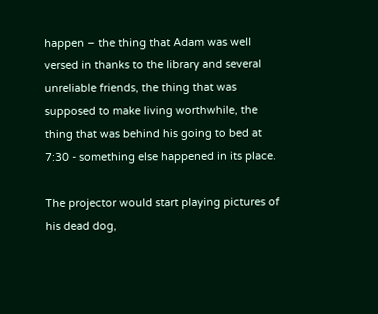happen – the thing that Adam was well versed in thanks to the library and several unreliable friends, the thing that was supposed to make living worthwhile, the thing that was behind his going to bed at 7:30 - something else happened in its place.

The projector would start playing pictures of his dead dog,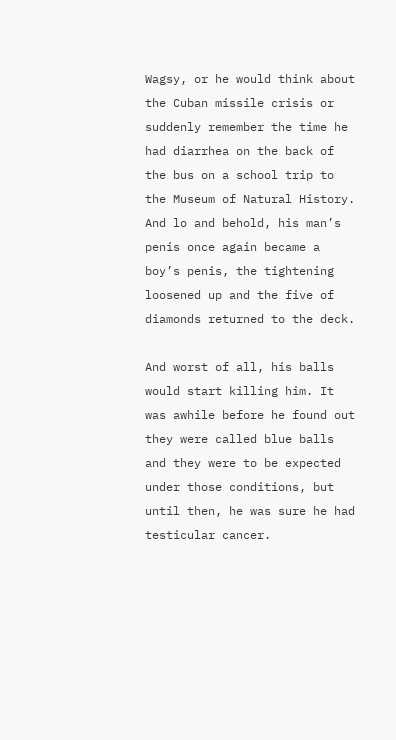Wagsy, or he would think about the Cuban missile crisis or suddenly remember the time he had diarrhea on the back of the bus on a school trip to the Museum of Natural History. And lo and behold, his man’s penis once again became a boy’s penis, the tightening loosened up and the five of diamonds returned to the deck.

And worst of all, his balls would start killing him. It was awhile before he found out they were called blue balls and they were to be expected under those conditions, but until then, he was sure he had testicular cancer.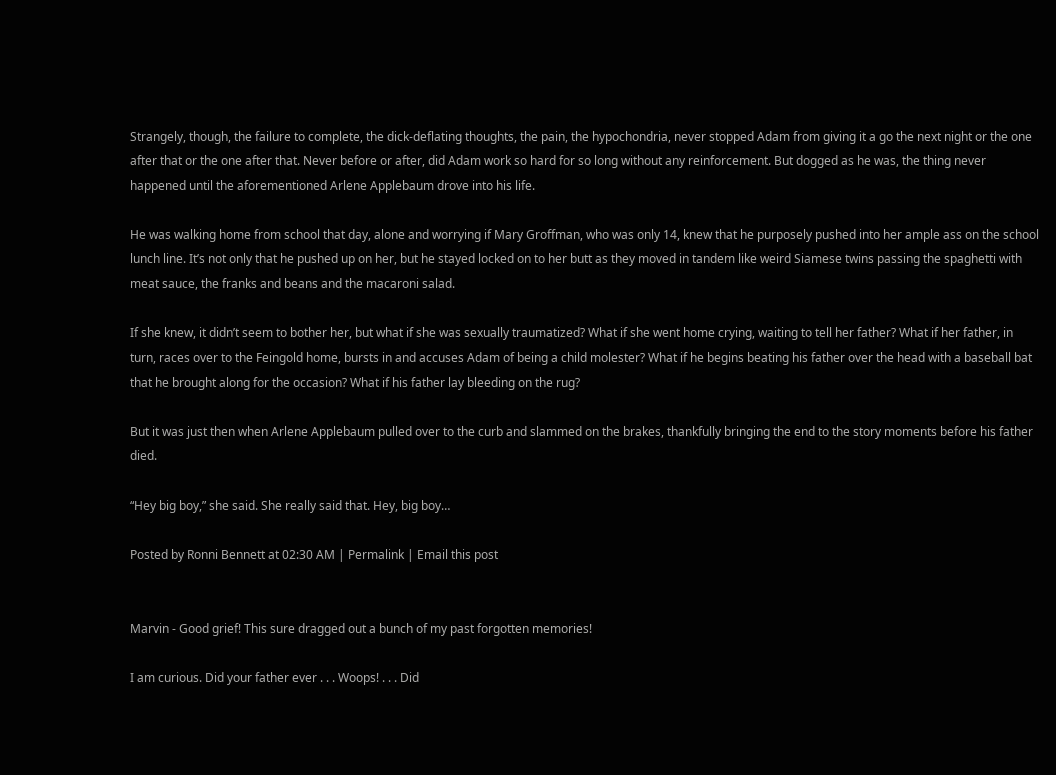Strangely, though, the failure to complete, the dick-deflating thoughts, the pain, the hypochondria, never stopped Adam from giving it a go the next night or the one after that or the one after that. Never before or after, did Adam work so hard for so long without any reinforcement. But dogged as he was, the thing never happened until the aforementioned Arlene Applebaum drove into his life.

He was walking home from school that day, alone and worrying if Mary Groffman, who was only 14, knew that he purposely pushed into her ample ass on the school lunch line. It’s not only that he pushed up on her, but he stayed locked on to her butt as they moved in tandem like weird Siamese twins passing the spaghetti with meat sauce, the franks and beans and the macaroni salad.

If she knew, it didn’t seem to bother her, but what if she was sexually traumatized? What if she went home crying, waiting to tell her father? What if her father, in turn, races over to the Feingold home, bursts in and accuses Adam of being a child molester? What if he begins beating his father over the head with a baseball bat that he brought along for the occasion? What if his father lay bleeding on the rug?

But it was just then when Arlene Applebaum pulled over to the curb and slammed on the brakes, thankfully bringing the end to the story moments before his father died.

“Hey big boy,” she said. She really said that. Hey, big boy…

Posted by Ronni Bennett at 02:30 AM | Permalink | Email this post


Marvin - Good grief! This sure dragged out a bunch of my past forgotten memories!

I am curious. Did your father ever . . . Woops! . . . Did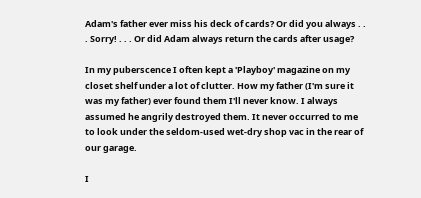Adam's father ever miss his deck of cards? Or did you always . . . Sorry! . . . Or did Adam always return the cards after usage?

In my puberscence I often kept a 'Playboy' magazine on my closet shelf under a lot of clutter. How my father (I'm sure it was my father) ever found them I'll never know. I always assumed he angrily destroyed them. It never occurred to me to look under the seldom-used wet-dry shop vac in the rear of our garage.

I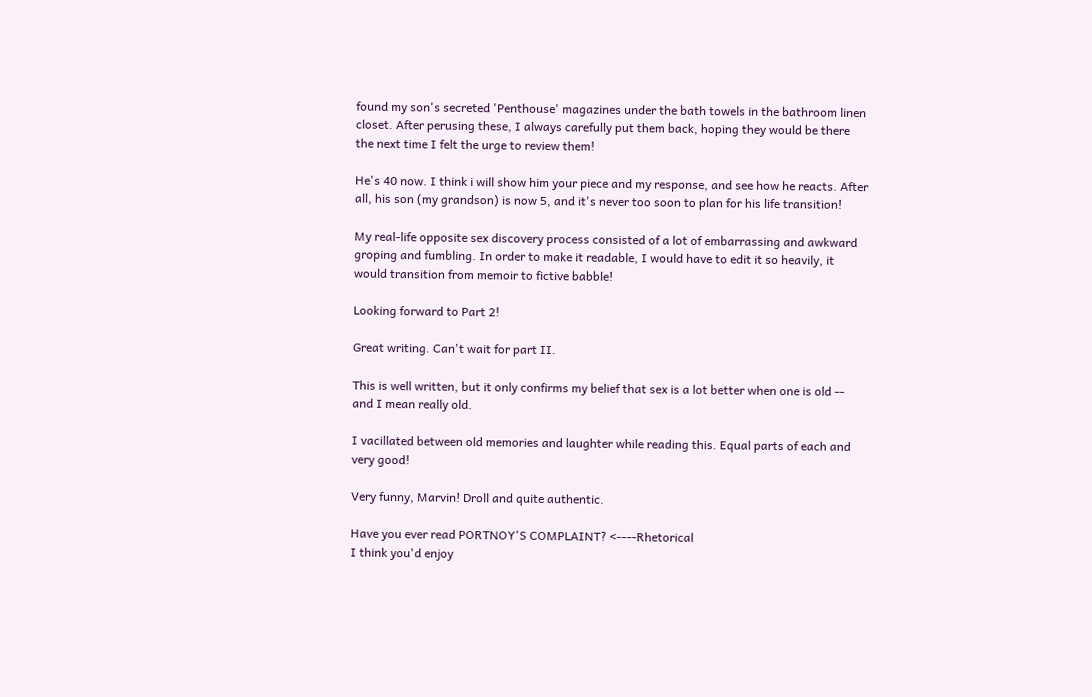found my son's secreted 'Penthouse' magazines under the bath towels in the bathroom linen closet. After perusing these, I always carefully put them back, hoping they would be there the next time I felt the urge to review them!

He's 40 now. I think i will show him your piece and my response, and see how he reacts. After all, his son (my grandson) is now 5, and it's never too soon to plan for his life transition!

My real-life opposite sex discovery process consisted of a lot of embarrassing and awkward groping and fumbling. In order to make it readable, I would have to edit it so heavily, it would transition from memoir to fictive babble!

Looking forward to Part 2!

Great writing. Can't wait for part II.

This is well written, but it only confirms my belief that sex is a lot better when one is old -- and I mean really old.

I vacillated between old memories and laughter while reading this. Equal parts of each and very good!

Very funny, Marvin! Droll and quite authentic.

Have you ever read PORTNOY'S COMPLAINT? <----Rhetorical
I think you'd enjoy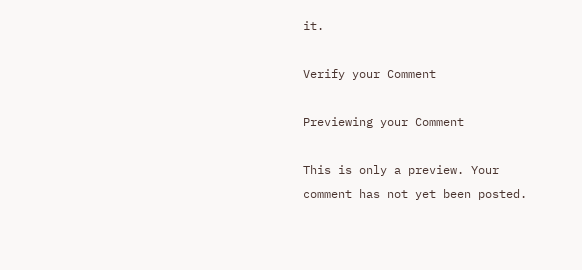it.

Verify your Comment

Previewing your Comment

This is only a preview. Your comment has not yet been posted.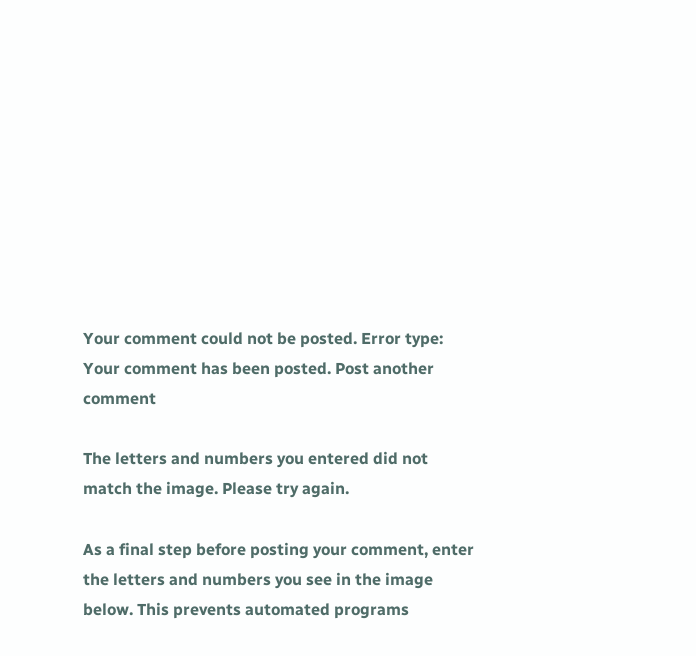Your comment could not be posted. Error type:
Your comment has been posted. Post another comment

The letters and numbers you entered did not match the image. Please try again.

As a final step before posting your comment, enter the letters and numbers you see in the image below. This prevents automated programs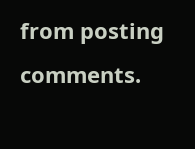from posting comments.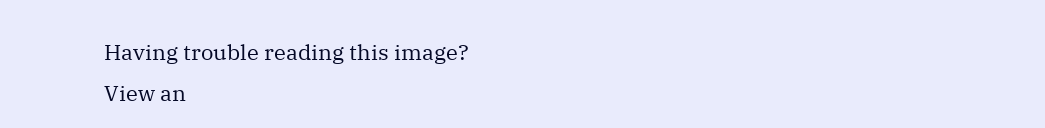Having trouble reading this image? View an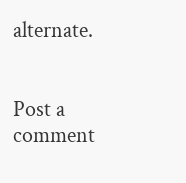alternate.


Post a comment